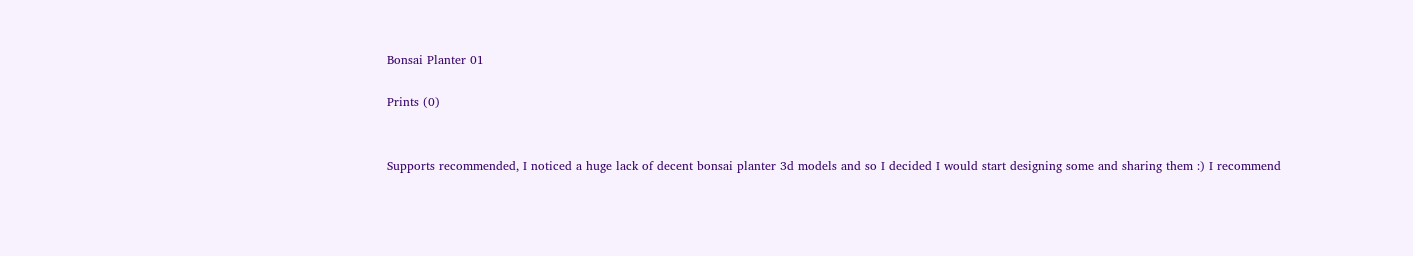Bonsai Planter 01

Prints (0)


Supports recommended, I noticed a huge lack of decent bonsai planter 3d models and so I decided I would start designing some and sharing them :) I recommend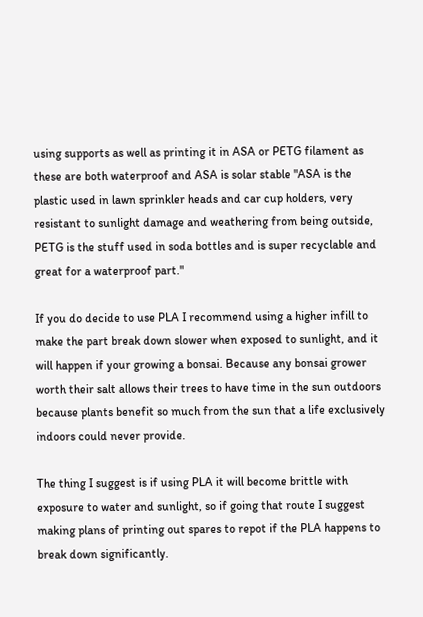using supports as well as printing it in ASA or PETG filament as these are both waterproof and ASA is solar stable "ASA is the plastic used in lawn sprinkler heads and car cup holders, very resistant to sunlight damage and weathering from being outside, PETG is the stuff used in soda bottles and is super recyclable and great for a waterproof part."

If you do decide to use PLA I recommend using a higher infill to make the part break down slower when exposed to sunlight, and it will happen if your growing a bonsai. Because any bonsai grower worth their salt allows their trees to have time in the sun outdoors because plants benefit so much from the sun that a life exclusively indoors could never provide.

The thing I suggest is if using PLA it will become brittle with exposure to water and sunlight, so if going that route I suggest making plans of printing out spares to repot if the PLA happens to break down significantly.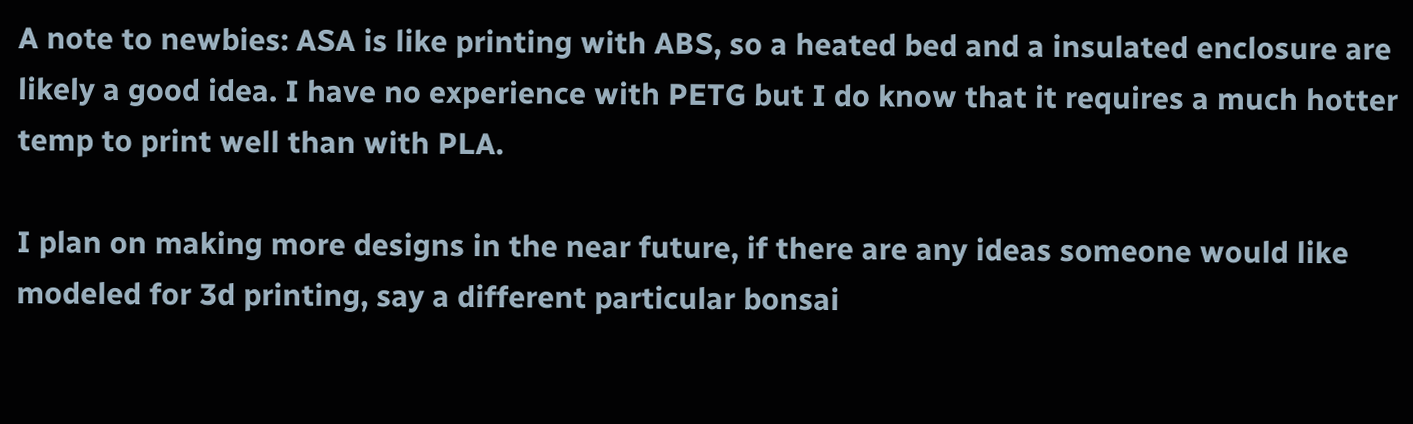A note to newbies: ASA is like printing with ABS, so a heated bed and a insulated enclosure are likely a good idea. I have no experience with PETG but I do know that it requires a much hotter temp to print well than with PLA.

I plan on making more designs in the near future, if there are any ideas someone would like modeled for 3d printing, say a different particular bonsai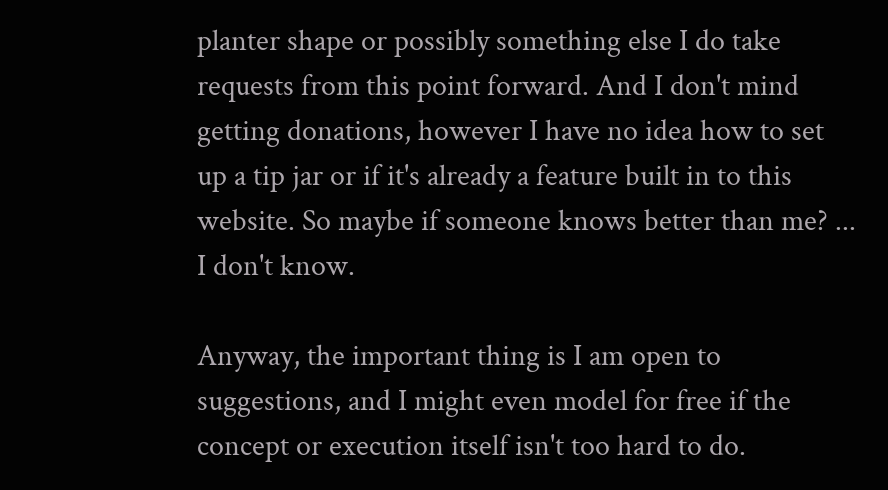planter shape or possibly something else I do take requests from this point forward. And I don't mind getting donations, however I have no idea how to set up a tip jar or if it's already a feature built in to this website. So maybe if someone knows better than me? ... I don't know.

Anyway, the important thing is I am open to suggestions, and I might even model for free if the concept or execution itself isn't too hard to do.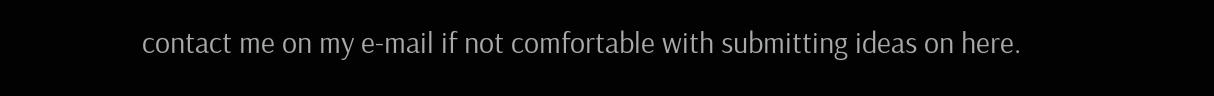contact me on my e-mail if not comfortable with submitting ideas on here.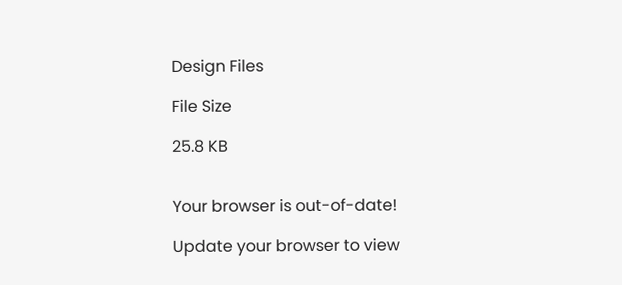Design Files

File Size

25.8 KB


Your browser is out-of-date!

Update your browser to view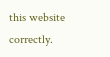this website correctly.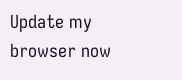Update my browser now